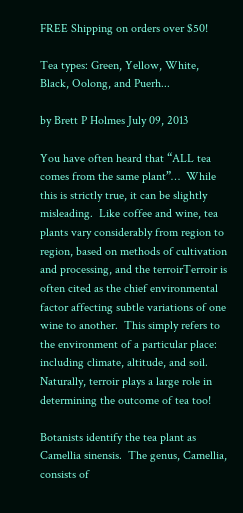FREE Shipping on orders over $50!

Tea types: Green, Yellow, White, Black, Oolong, and Puerh...

by Brett P Holmes July 09, 2013

You have often heard that “ALL tea comes from the same plant”…  While this is strictly true, it can be slightly misleading.  Like coffee and wine, tea plants vary considerably from region to region, based on methods of cultivation and processing, and the terroirTerroir is often cited as the chief environmental factor affecting subtle variations of one wine to another.  This simply refers to the environment of a particular place: including climate, altitude, and soil.  Naturally, terroir plays a large role in determining the outcome of tea too!

Botanists identify the tea plant as Camellia sinensis.  The genus, Camellia, consists of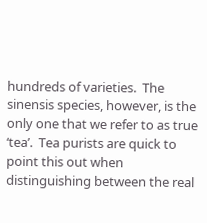hundreds of varieties.  The sinensis species, however, is the only one that we refer to as true ‘tea’.  Tea purists are quick to point this out when distinguishing between the real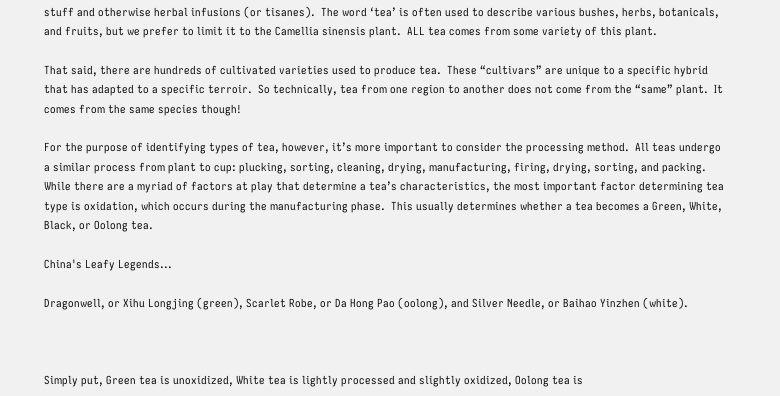stuff and otherwise herbal infusions (or tisanes).  The word ‘tea’ is often used to describe various bushes, herbs, botanicals, and fruits, but we prefer to limit it to the Camellia sinensis plant.  ALL tea comes from some variety of this plant.

That said, there are hundreds of cultivated varieties used to produce tea.  These “cultivars” are unique to a specific hybrid that has adapted to a specific terroir.  So technically, tea from one region to another does not come from the “same” plant.  It comes from the same species though!

For the purpose of identifying types of tea, however, it’s more important to consider the processing method.  All teas undergo a similar process from plant to cup: plucking, sorting, cleaning, drying, manufacturing, firing, drying, sorting, and packing.  While there are a myriad of factors at play that determine a tea’s characteristics, the most important factor determining tea type is oxidation, which occurs during the manufacturing phase.  This usually determines whether a tea becomes a Green, White, Black, or Oolong tea.

China's Leafy Legends...

Dragonwell, or Xihu Longjing (green), Scarlet Robe, or Da Hong Pao (oolong), and Silver Needle, or Baihao Yinzhen (white).



Simply put, Green tea is unoxidized, White tea is lightly processed and slightly oxidized, Oolong tea is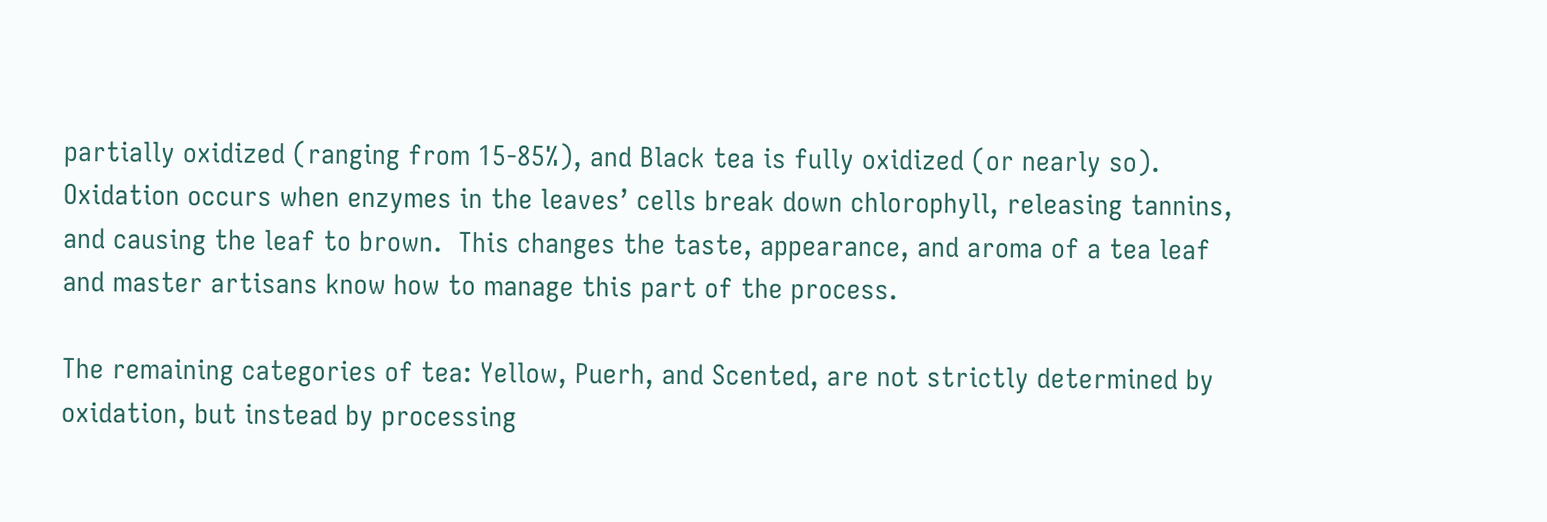partially oxidized (ranging from 15-85%), and Black tea is fully oxidized (or nearly so).  Oxidation occurs when enzymes in the leaves’ cells break down chlorophyll, releasing tannins, and causing the leaf to brown.  This changes the taste, appearance, and aroma of a tea leaf and master artisans know how to manage this part of the process.

The remaining categories of tea: Yellow, Puerh, and Scented, are not strictly determined by oxidation, but instead by processing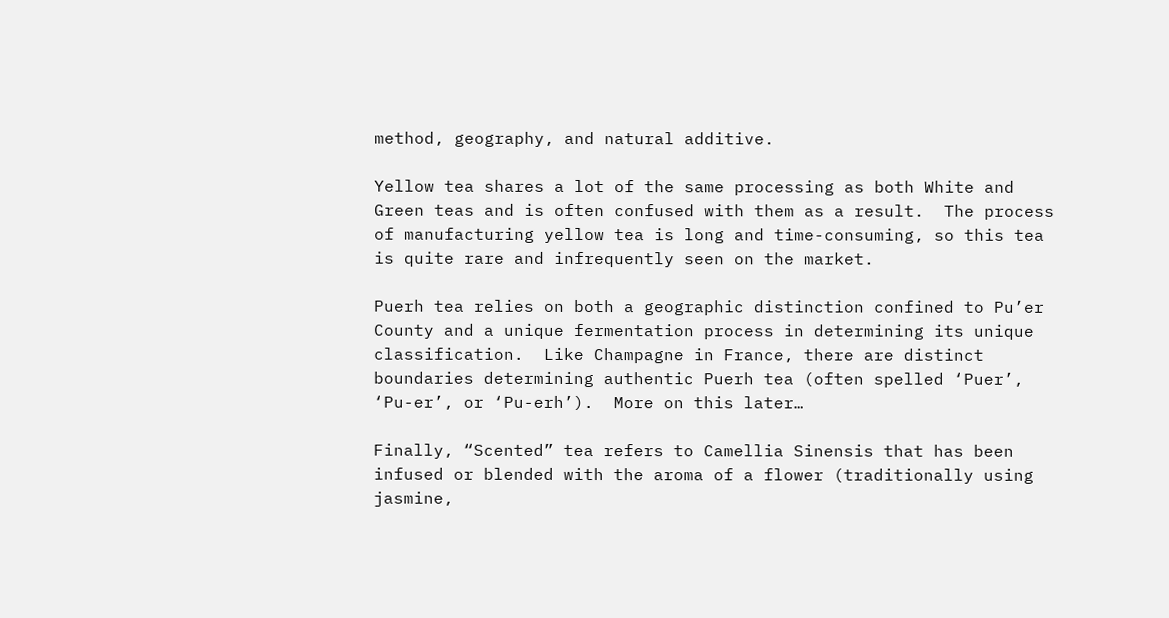method, geography, and natural additive.

Yellow tea shares a lot of the same processing as both White and Green teas and is often confused with them as a result.  The process of manufacturing yellow tea is long and time-consuming, so this tea is quite rare and infrequently seen on the market.

Puerh tea relies on both a geographic distinction confined to Pu’er County and a unique fermentation process in determining its unique classification.  Like Champagne in France, there are distinct boundaries determining authentic Puerh tea (often spelled ‘Puer’, ‘Pu-er’, or ‘Pu-erh’).  More on this later…

Finally, “Scented” tea refers to Camellia Sinensis that has been infused or blended with the aroma of a flower (traditionally using jasmine,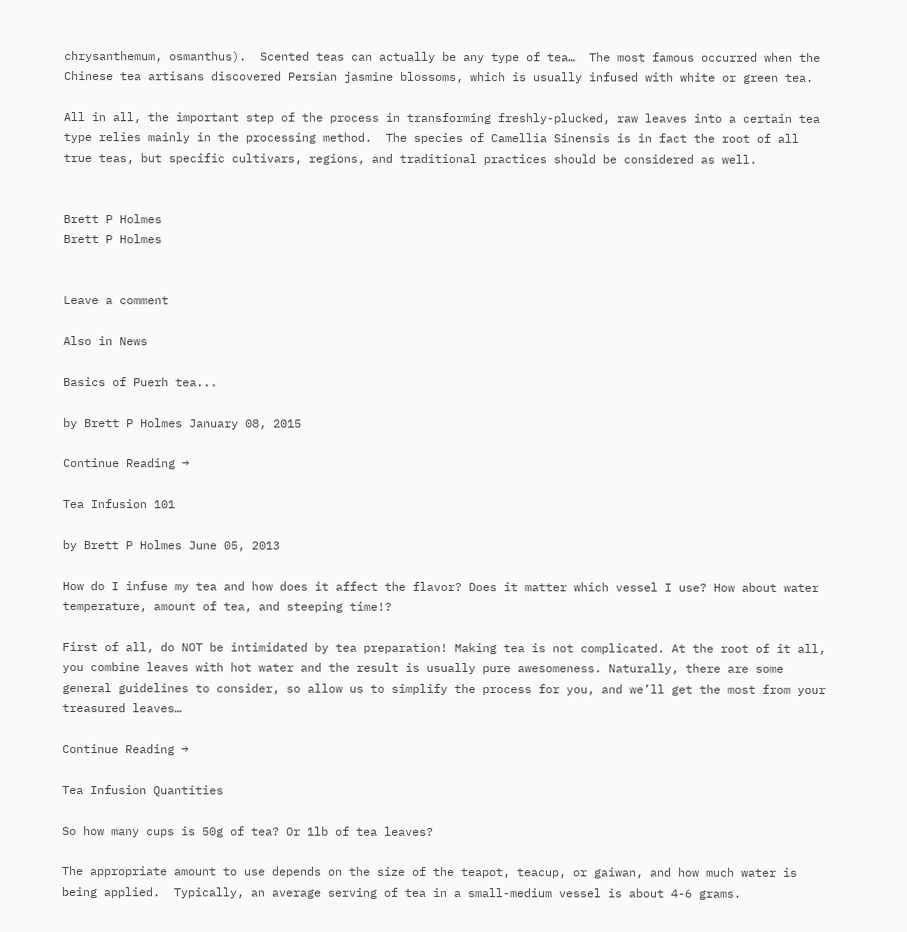chrysanthemum, osmanthus).  Scented teas can actually be any type of tea…  The most famous occurred when the Chinese tea artisans discovered Persian jasmine blossoms, which is usually infused with white or green tea.

All in all, the important step of the process in transforming freshly-plucked, raw leaves into a certain tea type relies mainly in the processing method.  The species of Camellia Sinensis is in fact the root of all true teas, but specific cultivars, regions, and traditional practices should be considered as well.


Brett P Holmes
Brett P Holmes


Leave a comment

Also in News

Basics of Puerh tea...

by Brett P Holmes January 08, 2015

Continue Reading →

Tea Infusion 101

by Brett P Holmes June 05, 2013

How do I infuse my tea and how does it affect the flavor? Does it matter which vessel I use? How about water temperature, amount of tea, and steeping time!?

First of all, do NOT be intimidated by tea preparation! Making tea is not complicated. At the root of it all, you combine leaves with hot water and the result is usually pure awesomeness. Naturally, there are some general guidelines to consider, so allow us to simplify the process for you, and we’ll get the most from your treasured leaves…

Continue Reading →

Tea Infusion Quantities

So how many cups is 50g of tea? Or 1lb of tea leaves?

The appropriate amount to use depends on the size of the teapot, teacup, or gaiwan, and how much water is being applied.  Typically, an average serving of tea in a small-medium vessel is about 4-6 grams.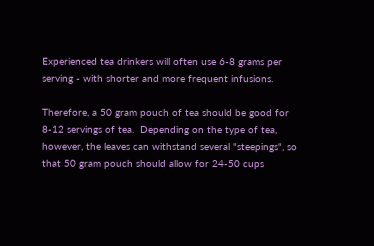Experienced tea drinkers will often use 6-8 grams per serving - with shorter and more frequent infusions.

Therefore, a 50 gram pouch of tea should be good for 8-12 servings of tea.  Depending on the type of tea, however, the leaves can withstand several "steepings", so that 50 gram pouch should allow for 24-50 cups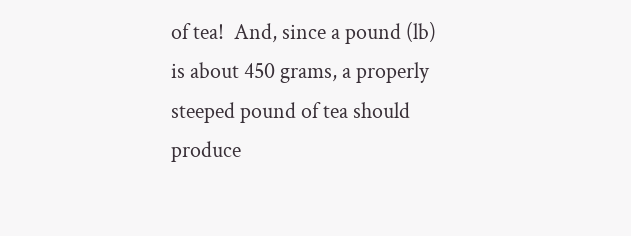of tea!  And, since a pound (lb) is about 450 grams, a properly steeped pound of tea should produce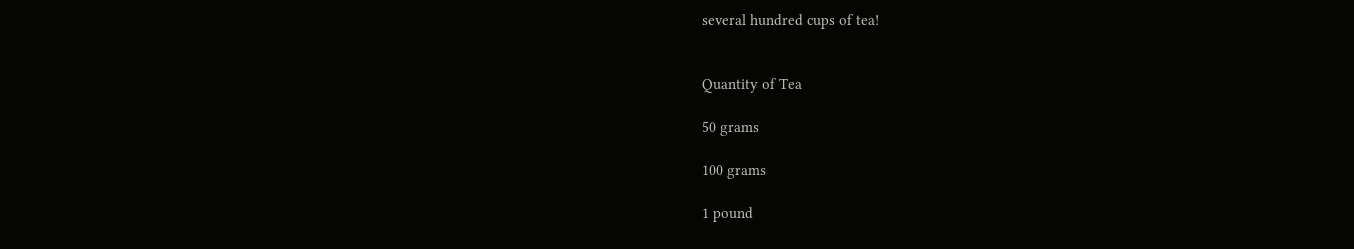several hundred cups of tea!


Quantity of Tea

50 grams

100 grams

1 pound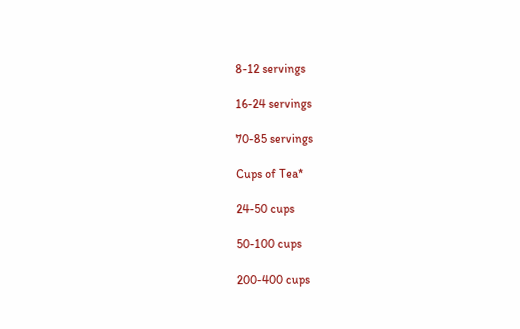8-12 servings

16-24 servings

70-85 servings

Cups of Tea*

24-50 cups

50-100 cups

200-400 cups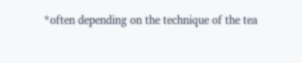*often depending on the technique of the tea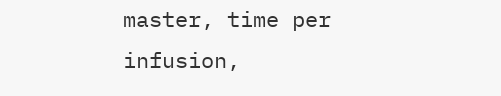master, time per infusion,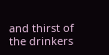and thirst of the drinkers